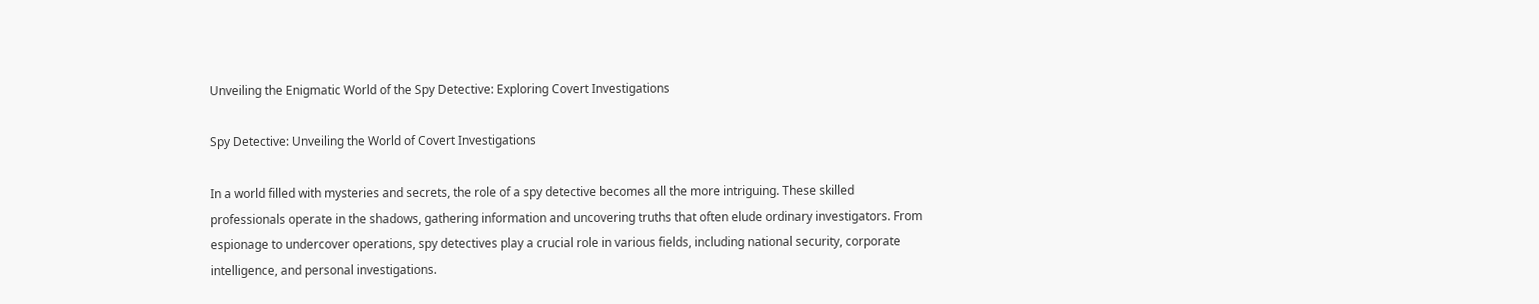Unveiling the Enigmatic World of the Spy Detective: Exploring Covert Investigations

Spy Detective: Unveiling the World of Covert Investigations

In a world filled with mysteries and secrets, the role of a spy detective becomes all the more intriguing. These skilled professionals operate in the shadows, gathering information and uncovering truths that often elude ordinary investigators. From espionage to undercover operations, spy detectives play a crucial role in various fields, including national security, corporate intelligence, and personal investigations.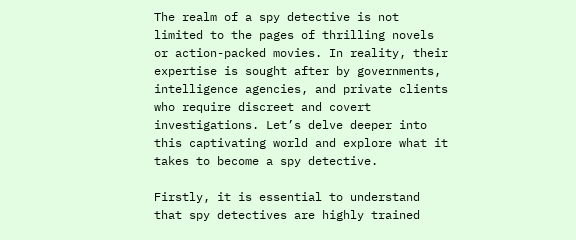The realm of a spy detective is not limited to the pages of thrilling novels or action-packed movies. In reality, their expertise is sought after by governments, intelligence agencies, and private clients who require discreet and covert investigations. Let’s delve deeper into this captivating world and explore what it takes to become a spy detective.

Firstly, it is essential to understand that spy detectives are highly trained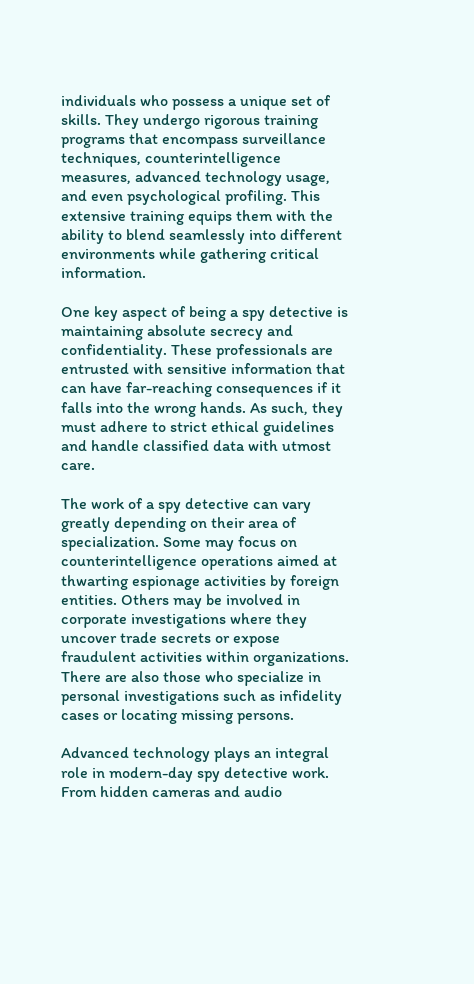individuals who possess a unique set of skills. They undergo rigorous training programs that encompass surveillance techniques, counterintelligence measures, advanced technology usage, and even psychological profiling. This extensive training equips them with the ability to blend seamlessly into different environments while gathering critical information.

One key aspect of being a spy detective is maintaining absolute secrecy and confidentiality. These professionals are entrusted with sensitive information that can have far-reaching consequences if it falls into the wrong hands. As such, they must adhere to strict ethical guidelines and handle classified data with utmost care.

The work of a spy detective can vary greatly depending on their area of specialization. Some may focus on counterintelligence operations aimed at thwarting espionage activities by foreign entities. Others may be involved in corporate investigations where they uncover trade secrets or expose fraudulent activities within organizations. There are also those who specialize in personal investigations such as infidelity cases or locating missing persons.

Advanced technology plays an integral role in modern-day spy detective work. From hidden cameras and audio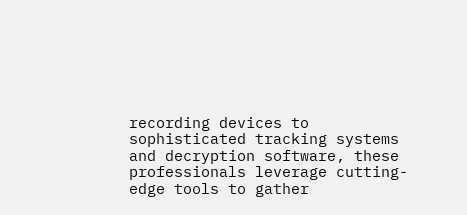recording devices to sophisticated tracking systems and decryption software, these professionals leverage cutting-edge tools to gather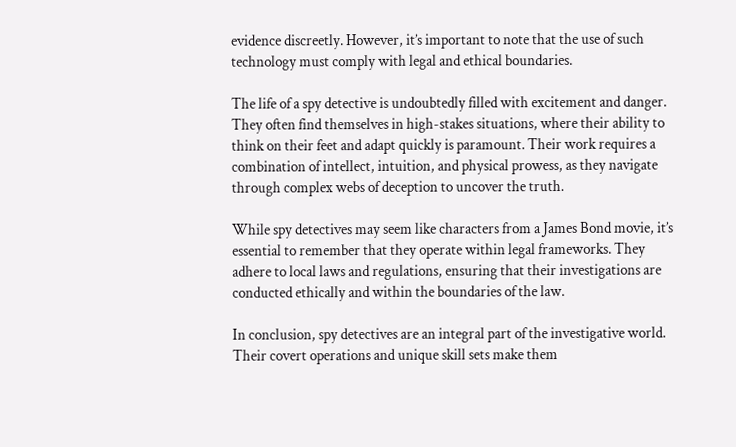evidence discreetly. However, it’s important to note that the use of such technology must comply with legal and ethical boundaries.

The life of a spy detective is undoubtedly filled with excitement and danger. They often find themselves in high-stakes situations, where their ability to think on their feet and adapt quickly is paramount. Their work requires a combination of intellect, intuition, and physical prowess, as they navigate through complex webs of deception to uncover the truth.

While spy detectives may seem like characters from a James Bond movie, it’s essential to remember that they operate within legal frameworks. They adhere to local laws and regulations, ensuring that their investigations are conducted ethically and within the boundaries of the law.

In conclusion, spy detectives are an integral part of the investigative world. Their covert operations and unique skill sets make them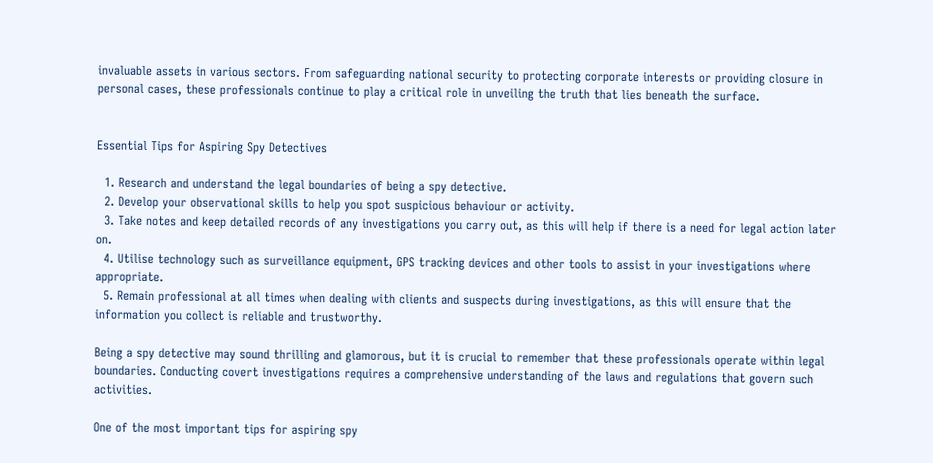invaluable assets in various sectors. From safeguarding national security to protecting corporate interests or providing closure in personal cases, these professionals continue to play a critical role in unveiling the truth that lies beneath the surface.


Essential Tips for Aspiring Spy Detectives

  1. Research and understand the legal boundaries of being a spy detective.
  2. Develop your observational skills to help you spot suspicious behaviour or activity.
  3. Take notes and keep detailed records of any investigations you carry out, as this will help if there is a need for legal action later on.
  4. Utilise technology such as surveillance equipment, GPS tracking devices and other tools to assist in your investigations where appropriate.
  5. Remain professional at all times when dealing with clients and suspects during investigations, as this will ensure that the information you collect is reliable and trustworthy.

Being a spy detective may sound thrilling and glamorous, but it is crucial to remember that these professionals operate within legal boundaries. Conducting covert investigations requires a comprehensive understanding of the laws and regulations that govern such activities.

One of the most important tips for aspiring spy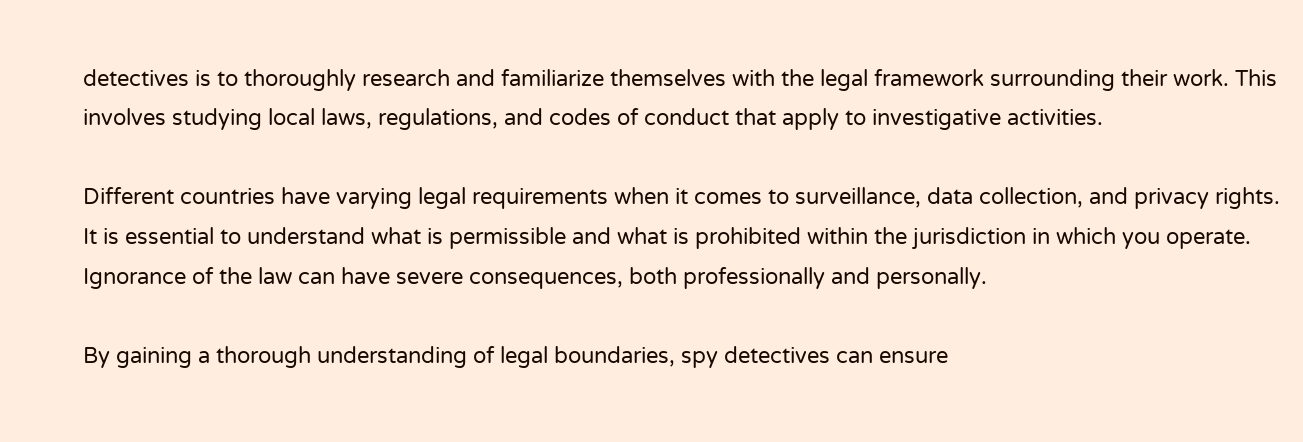detectives is to thoroughly research and familiarize themselves with the legal framework surrounding their work. This involves studying local laws, regulations, and codes of conduct that apply to investigative activities.

Different countries have varying legal requirements when it comes to surveillance, data collection, and privacy rights. It is essential to understand what is permissible and what is prohibited within the jurisdiction in which you operate. Ignorance of the law can have severe consequences, both professionally and personally.

By gaining a thorough understanding of legal boundaries, spy detectives can ensure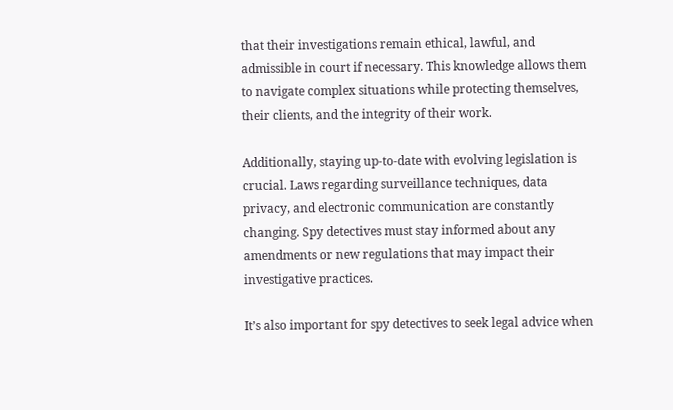that their investigations remain ethical, lawful, and admissible in court if necessary. This knowledge allows them to navigate complex situations while protecting themselves, their clients, and the integrity of their work.

Additionally, staying up-to-date with evolving legislation is crucial. Laws regarding surveillance techniques, data privacy, and electronic communication are constantly changing. Spy detectives must stay informed about any amendments or new regulations that may impact their investigative practices.

It’s also important for spy detectives to seek legal advice when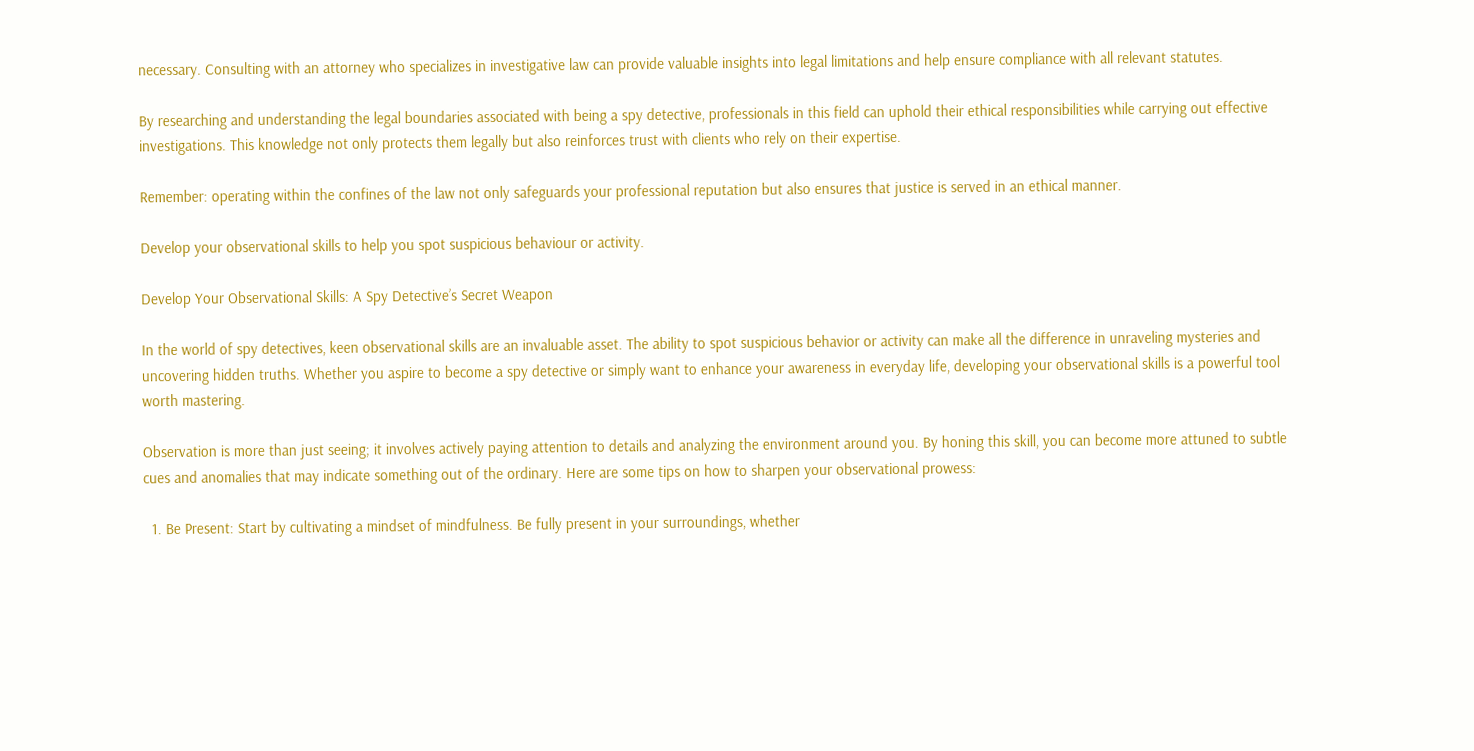necessary. Consulting with an attorney who specializes in investigative law can provide valuable insights into legal limitations and help ensure compliance with all relevant statutes.

By researching and understanding the legal boundaries associated with being a spy detective, professionals in this field can uphold their ethical responsibilities while carrying out effective investigations. This knowledge not only protects them legally but also reinforces trust with clients who rely on their expertise.

Remember: operating within the confines of the law not only safeguards your professional reputation but also ensures that justice is served in an ethical manner.

Develop your observational skills to help you spot suspicious behaviour or activity.

Develop Your Observational Skills: A Spy Detective’s Secret Weapon

In the world of spy detectives, keen observational skills are an invaluable asset. The ability to spot suspicious behavior or activity can make all the difference in unraveling mysteries and uncovering hidden truths. Whether you aspire to become a spy detective or simply want to enhance your awareness in everyday life, developing your observational skills is a powerful tool worth mastering.

Observation is more than just seeing; it involves actively paying attention to details and analyzing the environment around you. By honing this skill, you can become more attuned to subtle cues and anomalies that may indicate something out of the ordinary. Here are some tips on how to sharpen your observational prowess:

  1. Be Present: Start by cultivating a mindset of mindfulness. Be fully present in your surroundings, whether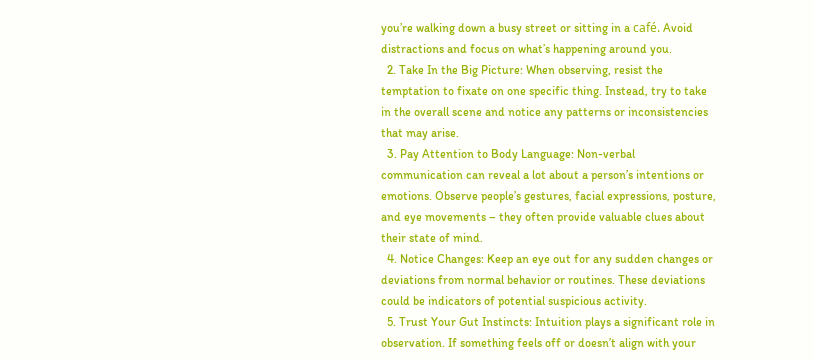you’re walking down a busy street or sitting in a café. Avoid distractions and focus on what’s happening around you.
  2. Take In the Big Picture: When observing, resist the temptation to fixate on one specific thing. Instead, try to take in the overall scene and notice any patterns or inconsistencies that may arise.
  3. Pay Attention to Body Language: Non-verbal communication can reveal a lot about a person’s intentions or emotions. Observe people’s gestures, facial expressions, posture, and eye movements – they often provide valuable clues about their state of mind.
  4. Notice Changes: Keep an eye out for any sudden changes or deviations from normal behavior or routines. These deviations could be indicators of potential suspicious activity.
  5. Trust Your Gut Instincts: Intuition plays a significant role in observation. If something feels off or doesn’t align with your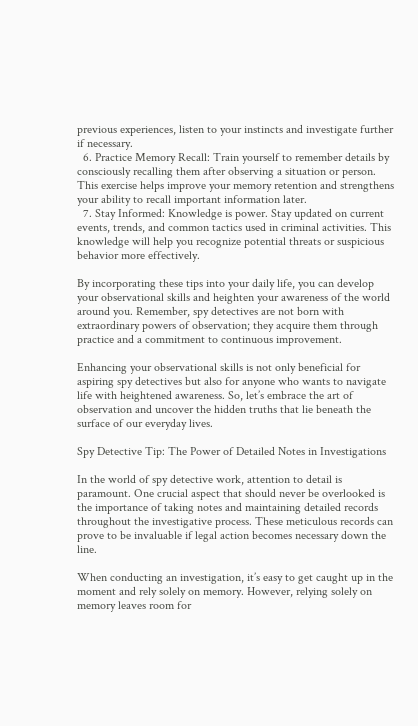previous experiences, listen to your instincts and investigate further if necessary.
  6. Practice Memory Recall: Train yourself to remember details by consciously recalling them after observing a situation or person. This exercise helps improve your memory retention and strengthens your ability to recall important information later.
  7. Stay Informed: Knowledge is power. Stay updated on current events, trends, and common tactics used in criminal activities. This knowledge will help you recognize potential threats or suspicious behavior more effectively.

By incorporating these tips into your daily life, you can develop your observational skills and heighten your awareness of the world around you. Remember, spy detectives are not born with extraordinary powers of observation; they acquire them through practice and a commitment to continuous improvement.

Enhancing your observational skills is not only beneficial for aspiring spy detectives but also for anyone who wants to navigate life with heightened awareness. So, let’s embrace the art of observation and uncover the hidden truths that lie beneath the surface of our everyday lives.

Spy Detective Tip: The Power of Detailed Notes in Investigations

In the world of spy detective work, attention to detail is paramount. One crucial aspect that should never be overlooked is the importance of taking notes and maintaining detailed records throughout the investigative process. These meticulous records can prove to be invaluable if legal action becomes necessary down the line.

When conducting an investigation, it’s easy to get caught up in the moment and rely solely on memory. However, relying solely on memory leaves room for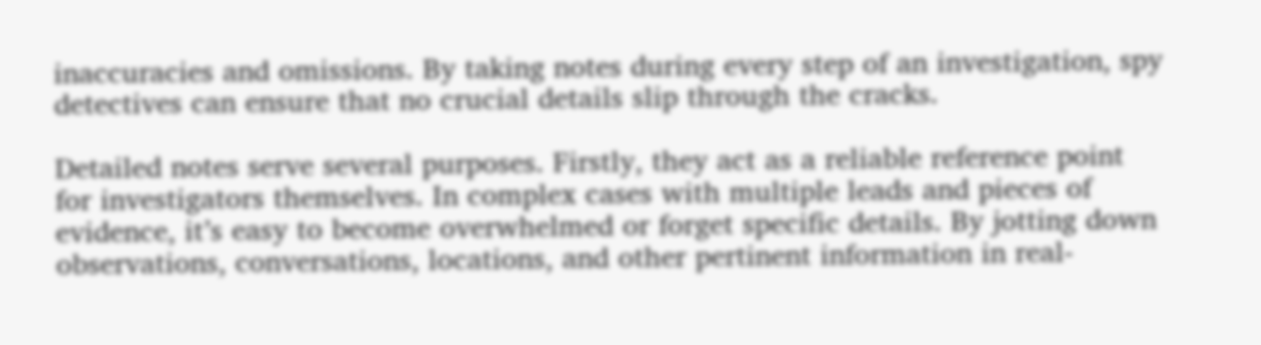inaccuracies and omissions. By taking notes during every step of an investigation, spy detectives can ensure that no crucial details slip through the cracks.

Detailed notes serve several purposes. Firstly, they act as a reliable reference point for investigators themselves. In complex cases with multiple leads and pieces of evidence, it’s easy to become overwhelmed or forget specific details. By jotting down observations, conversations, locations, and other pertinent information in real-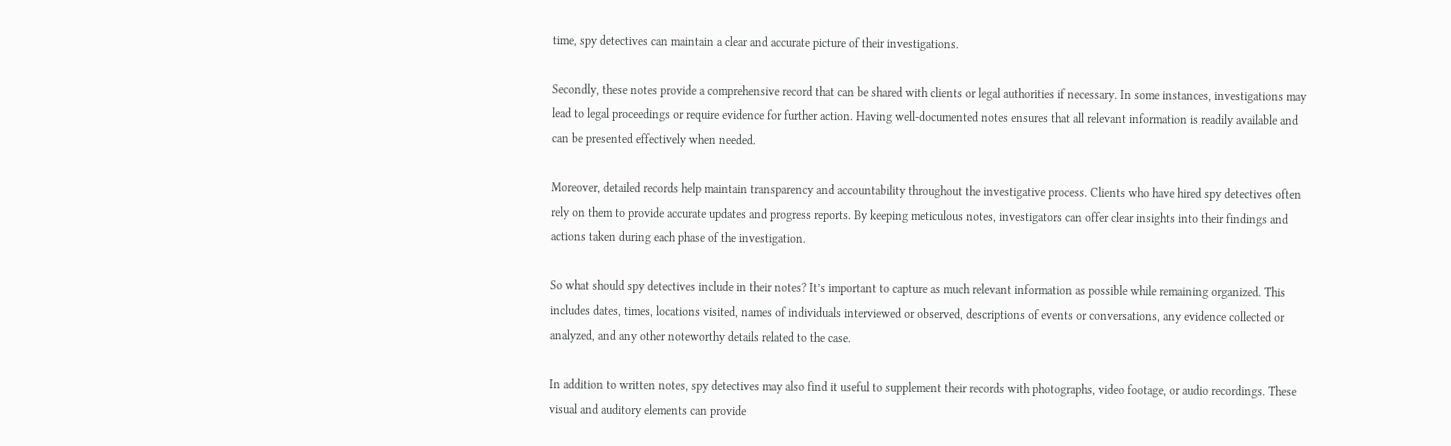time, spy detectives can maintain a clear and accurate picture of their investigations.

Secondly, these notes provide a comprehensive record that can be shared with clients or legal authorities if necessary. In some instances, investigations may lead to legal proceedings or require evidence for further action. Having well-documented notes ensures that all relevant information is readily available and can be presented effectively when needed.

Moreover, detailed records help maintain transparency and accountability throughout the investigative process. Clients who have hired spy detectives often rely on them to provide accurate updates and progress reports. By keeping meticulous notes, investigators can offer clear insights into their findings and actions taken during each phase of the investigation.

So what should spy detectives include in their notes? It’s important to capture as much relevant information as possible while remaining organized. This includes dates, times, locations visited, names of individuals interviewed or observed, descriptions of events or conversations, any evidence collected or analyzed, and any other noteworthy details related to the case.

In addition to written notes, spy detectives may also find it useful to supplement their records with photographs, video footage, or audio recordings. These visual and auditory elements can provide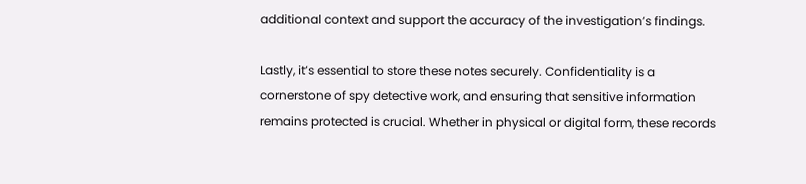additional context and support the accuracy of the investigation’s findings.

Lastly, it’s essential to store these notes securely. Confidentiality is a cornerstone of spy detective work, and ensuring that sensitive information remains protected is crucial. Whether in physical or digital form, these records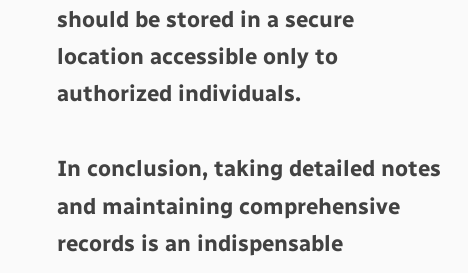should be stored in a secure location accessible only to authorized individuals.

In conclusion, taking detailed notes and maintaining comprehensive records is an indispensable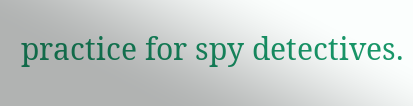practice for spy detectives.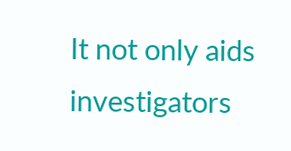It not only aids investigators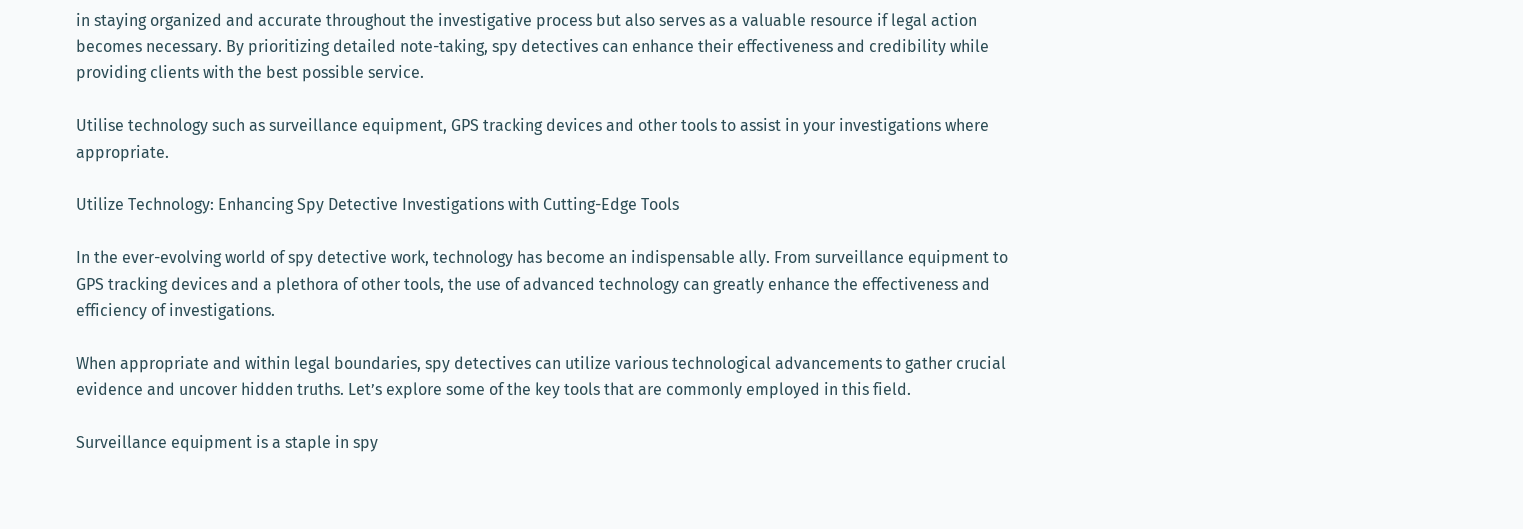in staying organized and accurate throughout the investigative process but also serves as a valuable resource if legal action becomes necessary. By prioritizing detailed note-taking, spy detectives can enhance their effectiveness and credibility while providing clients with the best possible service.

Utilise technology such as surveillance equipment, GPS tracking devices and other tools to assist in your investigations where appropriate.

Utilize Technology: Enhancing Spy Detective Investigations with Cutting-Edge Tools

In the ever-evolving world of spy detective work, technology has become an indispensable ally. From surveillance equipment to GPS tracking devices and a plethora of other tools, the use of advanced technology can greatly enhance the effectiveness and efficiency of investigations.

When appropriate and within legal boundaries, spy detectives can utilize various technological advancements to gather crucial evidence and uncover hidden truths. Let’s explore some of the key tools that are commonly employed in this field.

Surveillance equipment is a staple in spy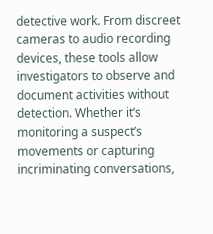detective work. From discreet cameras to audio recording devices, these tools allow investigators to observe and document activities without detection. Whether it’s monitoring a suspect’s movements or capturing incriminating conversations,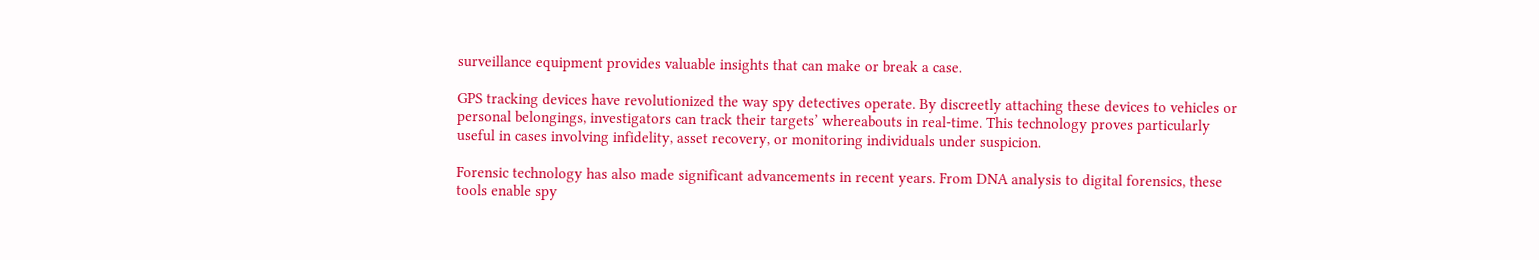surveillance equipment provides valuable insights that can make or break a case.

GPS tracking devices have revolutionized the way spy detectives operate. By discreetly attaching these devices to vehicles or personal belongings, investigators can track their targets’ whereabouts in real-time. This technology proves particularly useful in cases involving infidelity, asset recovery, or monitoring individuals under suspicion.

Forensic technology has also made significant advancements in recent years. From DNA analysis to digital forensics, these tools enable spy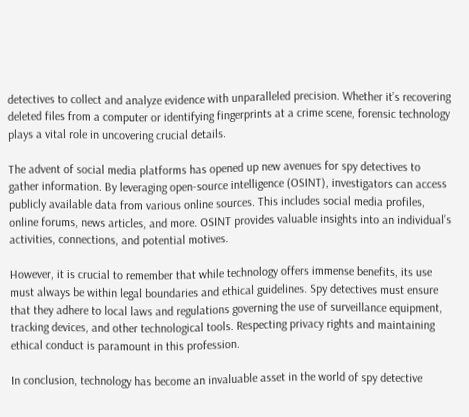detectives to collect and analyze evidence with unparalleled precision. Whether it’s recovering deleted files from a computer or identifying fingerprints at a crime scene, forensic technology plays a vital role in uncovering crucial details.

The advent of social media platforms has opened up new avenues for spy detectives to gather information. By leveraging open-source intelligence (OSINT), investigators can access publicly available data from various online sources. This includes social media profiles, online forums, news articles, and more. OSINT provides valuable insights into an individual’s activities, connections, and potential motives.

However, it is crucial to remember that while technology offers immense benefits, its use must always be within legal boundaries and ethical guidelines. Spy detectives must ensure that they adhere to local laws and regulations governing the use of surveillance equipment, tracking devices, and other technological tools. Respecting privacy rights and maintaining ethical conduct is paramount in this profession.

In conclusion, technology has become an invaluable asset in the world of spy detective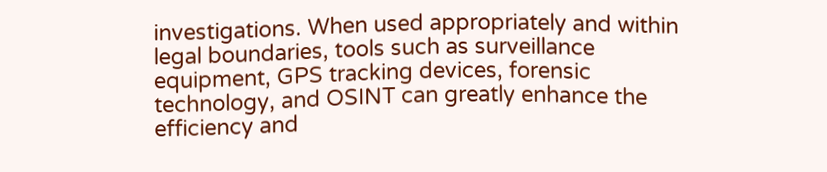investigations. When used appropriately and within legal boundaries, tools such as surveillance equipment, GPS tracking devices, forensic technology, and OSINT can greatly enhance the efficiency and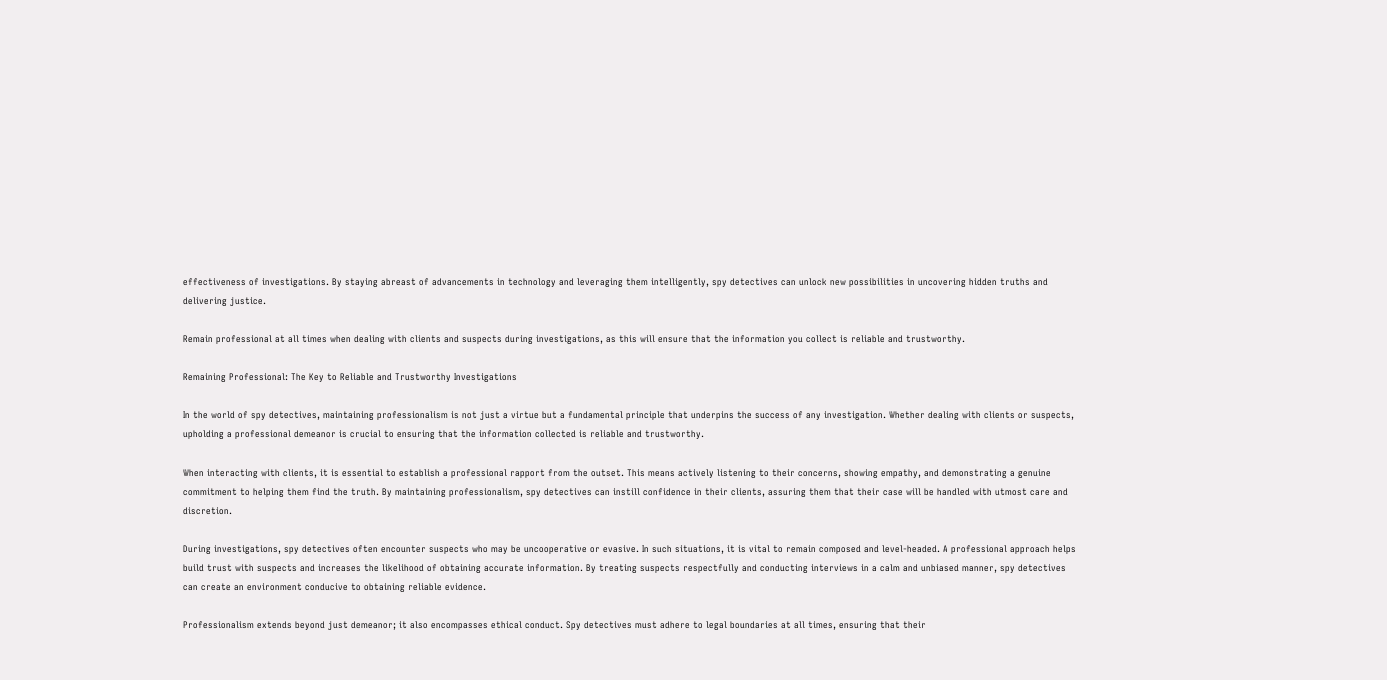effectiveness of investigations. By staying abreast of advancements in technology and leveraging them intelligently, spy detectives can unlock new possibilities in uncovering hidden truths and delivering justice.

Remain professional at all times when dealing with clients and suspects during investigations, as this will ensure that the information you collect is reliable and trustworthy.

Remaining Professional: The Key to Reliable and Trustworthy Investigations

In the world of spy detectives, maintaining professionalism is not just a virtue but a fundamental principle that underpins the success of any investigation. Whether dealing with clients or suspects, upholding a professional demeanor is crucial to ensuring that the information collected is reliable and trustworthy.

When interacting with clients, it is essential to establish a professional rapport from the outset. This means actively listening to their concerns, showing empathy, and demonstrating a genuine commitment to helping them find the truth. By maintaining professionalism, spy detectives can instill confidence in their clients, assuring them that their case will be handled with utmost care and discretion.

During investigations, spy detectives often encounter suspects who may be uncooperative or evasive. In such situations, it is vital to remain composed and level-headed. A professional approach helps build trust with suspects and increases the likelihood of obtaining accurate information. By treating suspects respectfully and conducting interviews in a calm and unbiased manner, spy detectives can create an environment conducive to obtaining reliable evidence.

Professionalism extends beyond just demeanor; it also encompasses ethical conduct. Spy detectives must adhere to legal boundaries at all times, ensuring that their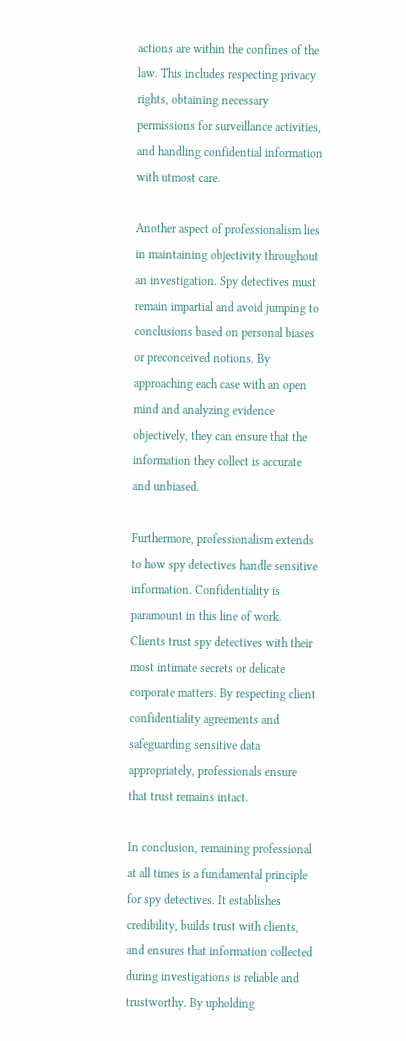actions are within the confines of the law. This includes respecting privacy rights, obtaining necessary permissions for surveillance activities, and handling confidential information with utmost care.

Another aspect of professionalism lies in maintaining objectivity throughout an investigation. Spy detectives must remain impartial and avoid jumping to conclusions based on personal biases or preconceived notions. By approaching each case with an open mind and analyzing evidence objectively, they can ensure that the information they collect is accurate and unbiased.

Furthermore, professionalism extends to how spy detectives handle sensitive information. Confidentiality is paramount in this line of work. Clients trust spy detectives with their most intimate secrets or delicate corporate matters. By respecting client confidentiality agreements and safeguarding sensitive data appropriately, professionals ensure that trust remains intact.

In conclusion, remaining professional at all times is a fundamental principle for spy detectives. It establishes credibility, builds trust with clients, and ensures that information collected during investigations is reliable and trustworthy. By upholding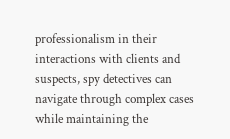professionalism in their interactions with clients and suspects, spy detectives can navigate through complex cases while maintaining the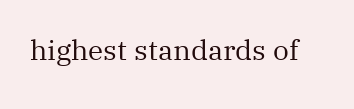highest standards of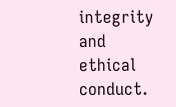integrity and ethical conduct.